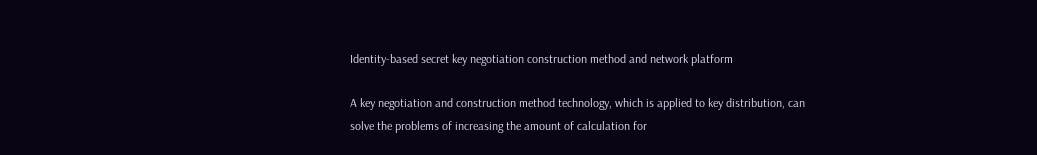Identity-based secret key negotiation construction method and network platform

A key negotiation and construction method technology, which is applied to key distribution, can solve the problems of increasing the amount of calculation for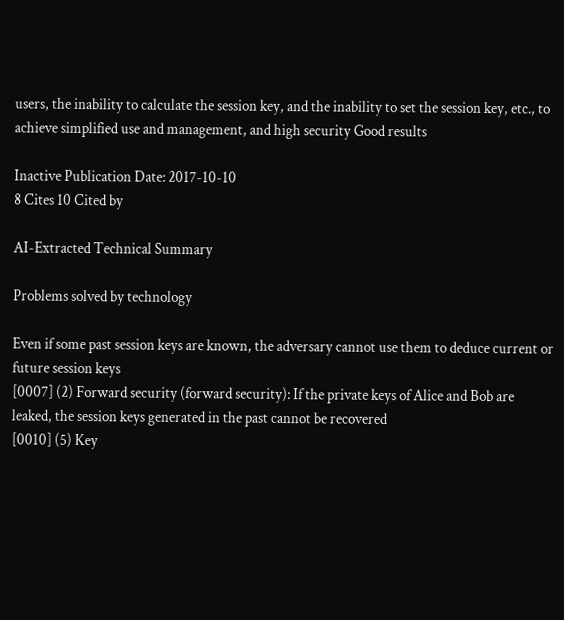users, the inability to calculate the session key, and the inability to set the session key, etc., to achieve simplified use and management, and high security Good results

Inactive Publication Date: 2017-10-10
8 Cites 10 Cited by

AI-Extracted Technical Summary

Problems solved by technology

Even if some past session keys are known, the adversary cannot use them to deduce current or future session keys
[0007] (2) Forward security (forward security): If the private keys of Alice and Bob are leaked, the session keys generated in the past cannot be recovered
[0010] (5) Key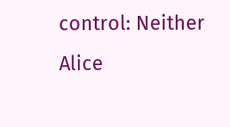control: Neither Alice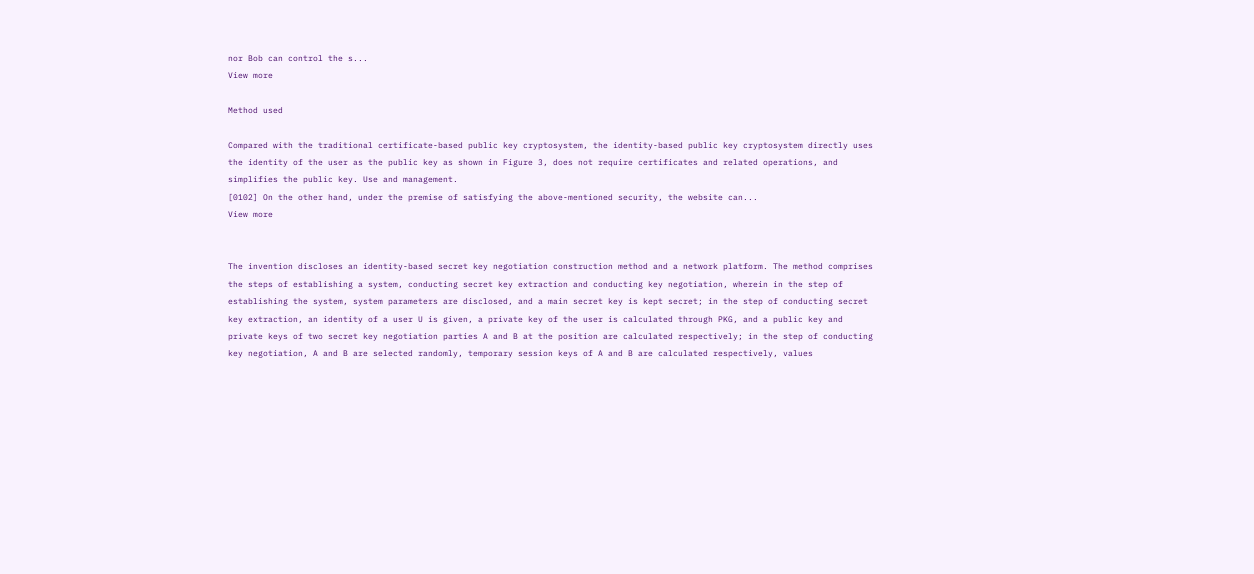nor Bob can control the s...
View more

Method used

Compared with the traditional certificate-based public key cryptosystem, the identity-based public key cryptosystem directly uses the identity of the user as the public key as shown in Figure 3, does not require certificates and related operations, and simplifies the public key. Use and management.
[0102] On the other hand, under the premise of satisfying the above-mentioned security, the website can...
View more


The invention discloses an identity-based secret key negotiation construction method and a network platform. The method comprises the steps of establishing a system, conducting secret key extraction and conducting key negotiation, wherein in the step of establishing the system, system parameters are disclosed, and a main secret key is kept secret; in the step of conducting secret key extraction, an identity of a user U is given, a private key of the user is calculated through PKG, and a public key and private keys of two secret key negotiation parties A and B at the position are calculated respectively; in the step of conducting key negotiation, A and B are selected randomly, temporary session keys of A and B are calculated respectively, values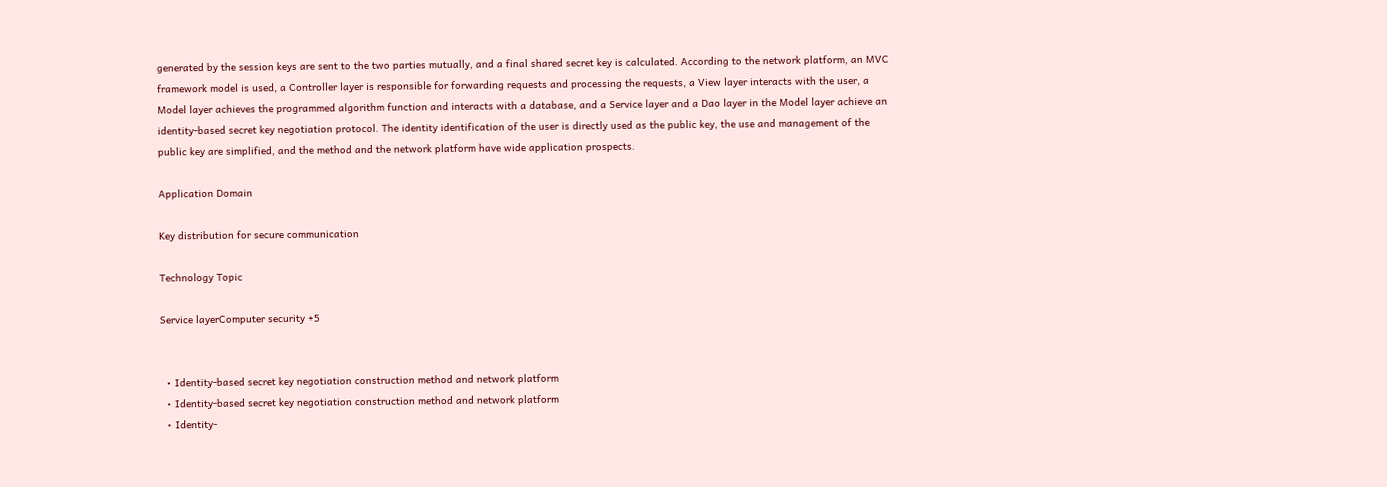generated by the session keys are sent to the two parties mutually, and a final shared secret key is calculated. According to the network platform, an MVC framework model is used, a Controller layer is responsible for forwarding requests and processing the requests, a View layer interacts with the user, a Model layer achieves the programmed algorithm function and interacts with a database, and a Service layer and a Dao layer in the Model layer achieve an identity-based secret key negotiation protocol. The identity identification of the user is directly used as the public key, the use and management of the public key are simplified, and the method and the network platform have wide application prospects.

Application Domain

Key distribution for secure communication

Technology Topic

Service layerComputer security +5


  • Identity-based secret key negotiation construction method and network platform
  • Identity-based secret key negotiation construction method and network platform
  • Identity-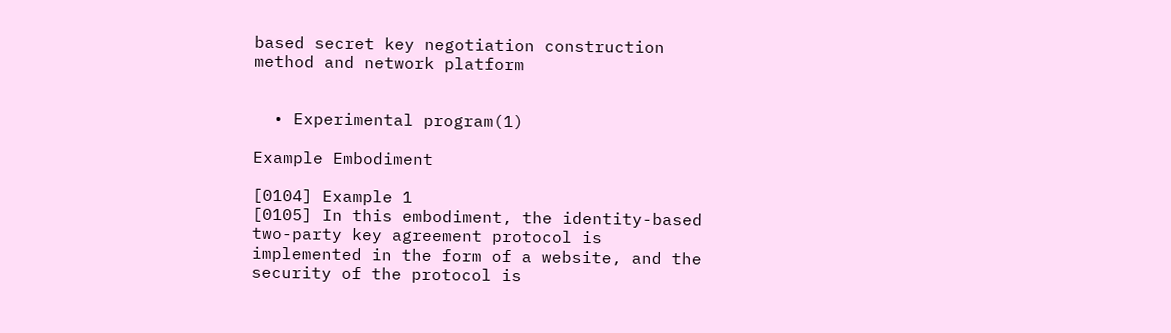based secret key negotiation construction method and network platform


  • Experimental program(1)

Example Embodiment

[0104] Example 1
[0105] In this embodiment, the identity-based two-party key agreement protocol is implemented in the form of a website, and the security of the protocol is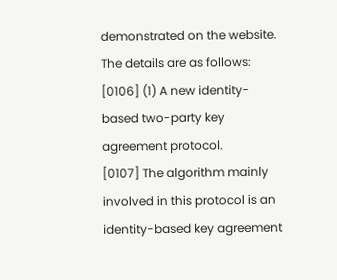demonstrated on the website. The details are as follows:
[0106] (1) A new identity-based two-party key agreement protocol.
[0107] The algorithm mainly involved in this protocol is an identity-based key agreement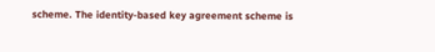scheme. The identity-based key agreement scheme is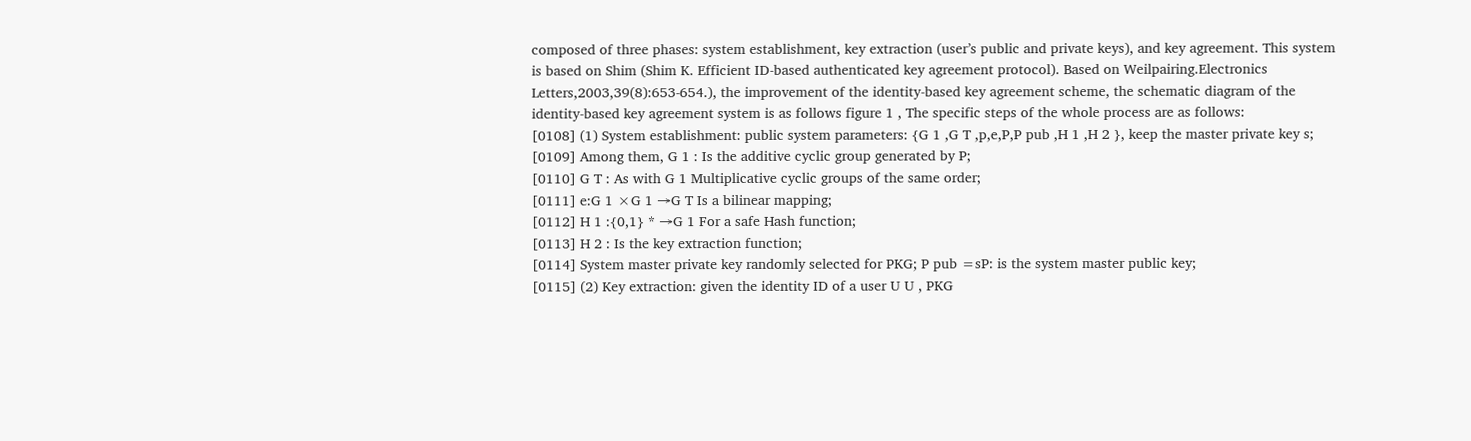composed of three phases: system establishment, key extraction (user’s public and private keys), and key agreement. This system is based on Shim (Shim K. Efficient ID-based authenticated key agreement protocol). Based on Weilpairing.Electronics Letters,2003,39(8):653-654.), the improvement of the identity-based key agreement scheme, the schematic diagram of the identity-based key agreement system is as follows figure 1 , The specific steps of the whole process are as follows:
[0108] (1) System establishment: public system parameters: {G 1 ,G T ,p,e,P,P pub ,H 1 ,H 2 }, keep the master private key s;
[0109] Among them, G 1 : Is the additive cyclic group generated by P;
[0110] G T : As with G 1 Multiplicative cyclic groups of the same order;
[0111] e:G 1 ×G 1 →G T Is a bilinear mapping;
[0112] H 1 :{0,1} * →G 1 For a safe Hash function;
[0113] H 2 : Is the key extraction function;
[0114] System master private key randomly selected for PKG; P pub =sP: is the system master public key;
[0115] (2) Key extraction: given the identity ID of a user U U , PKG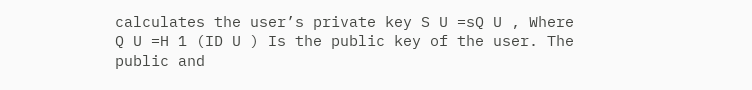calculates the user’s private key S U =sQ U , Where Q U =H 1 (ID U ) Is the public key of the user. The public and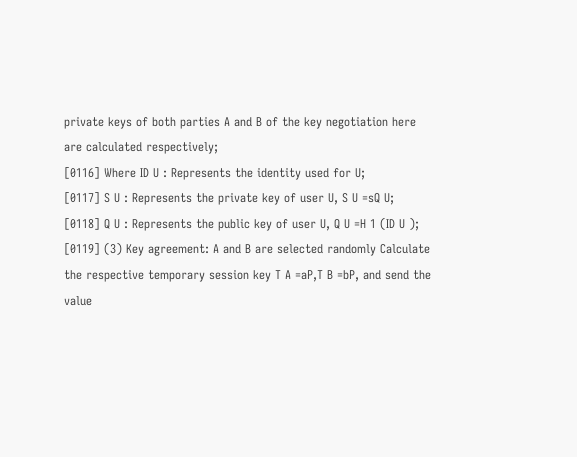private keys of both parties A and B of the key negotiation here are calculated respectively;
[0116] Where ID U : Represents the identity used for U;
[0117] S U : Represents the private key of user U, S U =sQ U;
[0118] Q U : Represents the public key of user U, Q U =H 1 (ID U );
[0119] (3) Key agreement: A and B are selected randomly Calculate the respective temporary session key T A =aP,T B =bP, and send the value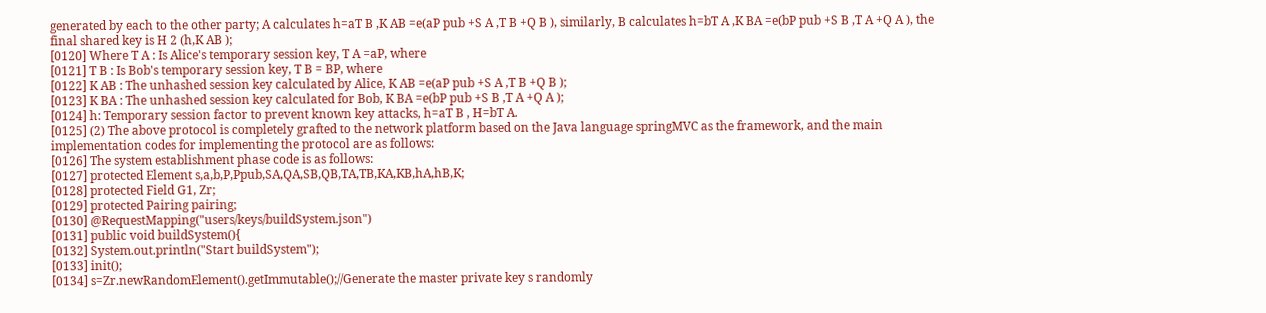generated by each to the other party; A calculates h=aT B ,K AB =e(aP pub +S A ,T B +Q B ), similarly, B calculates h=bT A ,K BA =e(bP pub +S B ,T A +Q A ), the final shared key is H 2 (h,K AB );
[0120] Where T A : Is Alice's temporary session key, T A =aP, where
[0121] T B : Is Bob's temporary session key, T B = BP, where
[0122] K AB : The unhashed session key calculated by Alice, K AB =e(aP pub +S A ,T B +Q B );
[0123] K BA : The unhashed session key calculated for Bob, K BA =e(bP pub +S B ,T A +Q A );
[0124] h: Temporary session factor to prevent known key attacks, h=aT B , H=bT A.
[0125] (2) The above protocol is completely grafted to the network platform based on the Java language springMVC as the framework, and the main implementation codes for implementing the protocol are as follows:
[0126] The system establishment phase code is as follows:
[0127] protected Element s,a,b,P,Ppub,SA,QA,SB,QB,TA,TB,KA,KB,hA,hB,K;
[0128] protected Field G1, Zr;
[0129] protected Pairing pairing;
[0130] @RequestMapping("users/keys/buildSystem.json")
[0131] public void buildSystem(){
[0132] System.out.println("Start buildSystem");
[0133] init();
[0134] s=Zr.newRandomElement().getImmutable();//Generate the master private key s randomly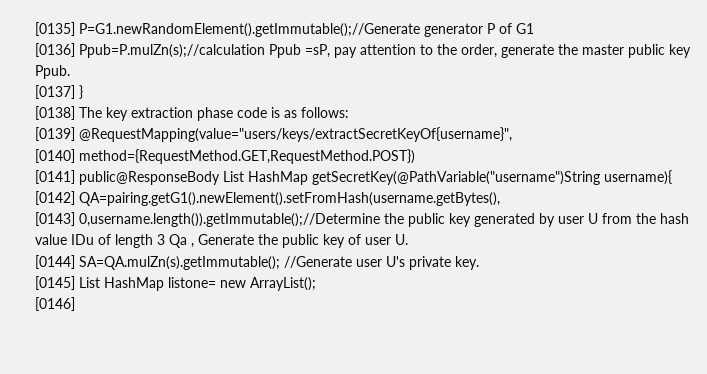[0135] P=G1.newRandomElement().getImmutable();//Generate generator P of G1
[0136] Ppub=P.mulZn(s);//calculation Ppub =sP, pay attention to the order, generate the master public key Ppub.
[0137] }
[0138] The key extraction phase code is as follows:
[0139] @RequestMapping(value="users/keys/extractSecretKeyOf{username}",
[0140] method={RequestMethod.GET,RequestMethod.POST})
[0141] public@ResponseBody List HashMap getSecretKey(@PathVariable("username")String username){
[0142] QA=pairing.getG1().newElement().setFromHash(username.getBytes(),
[0143] 0,username.length()).getImmutable();//Determine the public key generated by user U from the hash value IDu of length 3 Qa , Generate the public key of user U.
[0144] SA=QA.mulZn(s).getImmutable(); //Generate user U's private key.
[0145] List HashMap listone= new ArrayList();
[0146]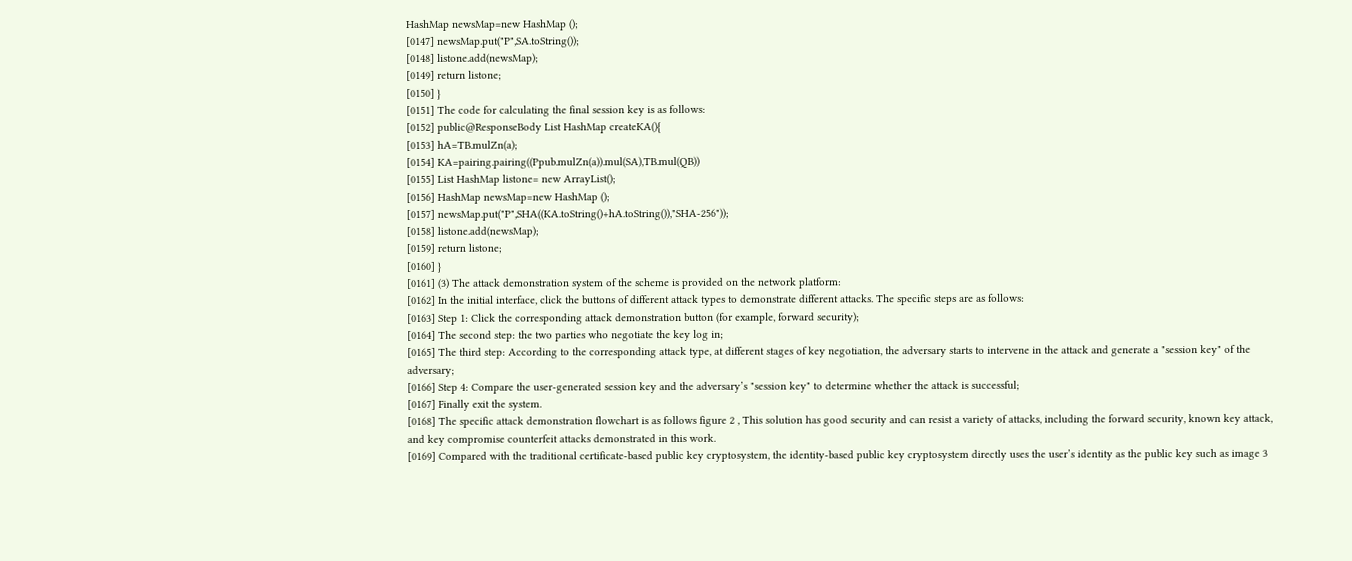HashMap newsMap=new HashMap ();
[0147] newsMap.put("P",SA.toString());
[0148] listone.add(newsMap);
[0149] return listone;
[0150] }
[0151] The code for calculating the final session key is as follows:
[0152] public@ResponseBody List HashMap createKA(){
[0153] hA=TB.mulZn(a);
[0154] KA=pairing.pairing((Ppub.mulZn(a)).mul(SA),TB.mul(QB))
[0155] List HashMap listone= new ArrayList();
[0156] HashMap newsMap=new HashMap ();
[0157] newsMap.put("P",SHA((KA.toString()+hA.toString()),"SHA-256"));
[0158] listone.add(newsMap);
[0159] return listone;
[0160] }
[0161] (3) The attack demonstration system of the scheme is provided on the network platform:
[0162] In the initial interface, click the buttons of different attack types to demonstrate different attacks. The specific steps are as follows:
[0163] Step 1: Click the corresponding attack demonstration button (for example, forward security);
[0164] The second step: the two parties who negotiate the key log in;
[0165] The third step: According to the corresponding attack type, at different stages of key negotiation, the adversary starts to intervene in the attack and generate a "session key" of the adversary;
[0166] Step 4: Compare the user-generated session key and the adversary’s "session key" to determine whether the attack is successful;
[0167] Finally exit the system.
[0168] The specific attack demonstration flowchart is as follows figure 2 , This solution has good security and can resist a variety of attacks, including the forward security, known key attack, and key compromise counterfeit attacks demonstrated in this work.
[0169] Compared with the traditional certificate-based public key cryptosystem, the identity-based public key cryptosystem directly uses the user’s identity as the public key such as image 3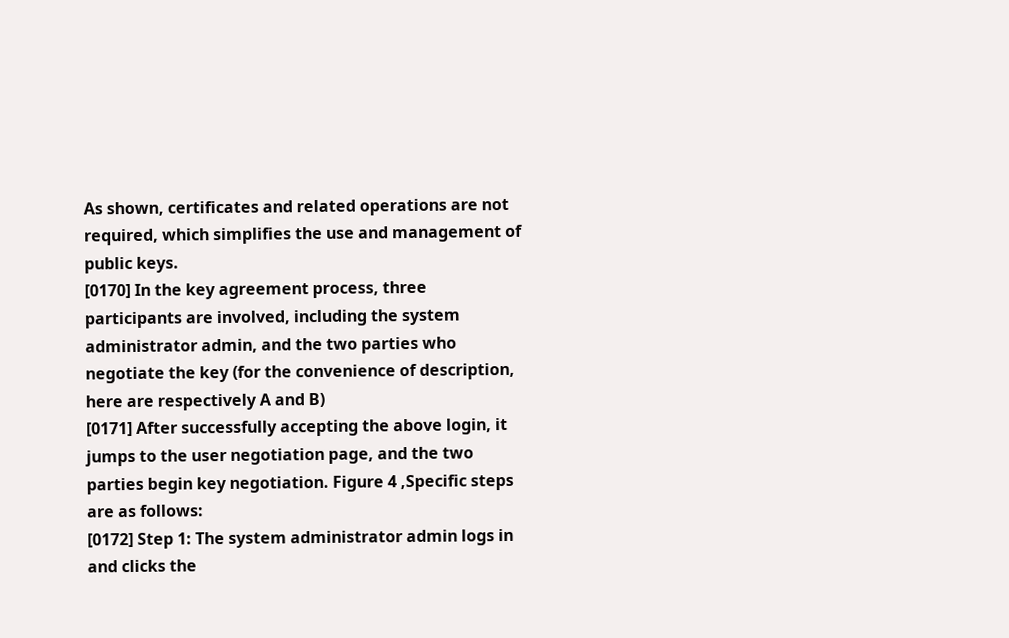As shown, certificates and related operations are not required, which simplifies the use and management of public keys.
[0170] In the key agreement process, three participants are involved, including the system administrator admin, and the two parties who negotiate the key (for the convenience of description, here are respectively A and B)
[0171] After successfully accepting the above login, it jumps to the user negotiation page, and the two parties begin key negotiation. Figure 4 ,Specific steps are as follows:
[0172] Step 1: The system administrator admin logs in and clicks the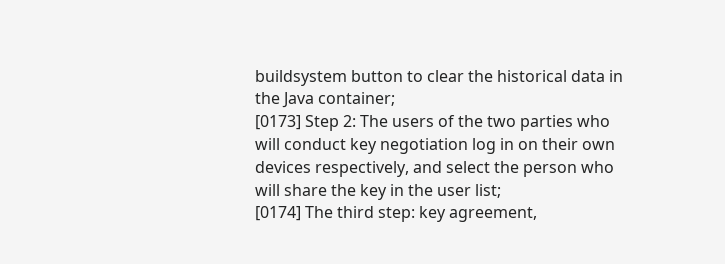buildsystem button to clear the historical data in the Java container;
[0173] Step 2: The users of the two parties who will conduct key negotiation log in on their own devices respectively, and select the person who will share the key in the user list;
[0174] The third step: key agreement,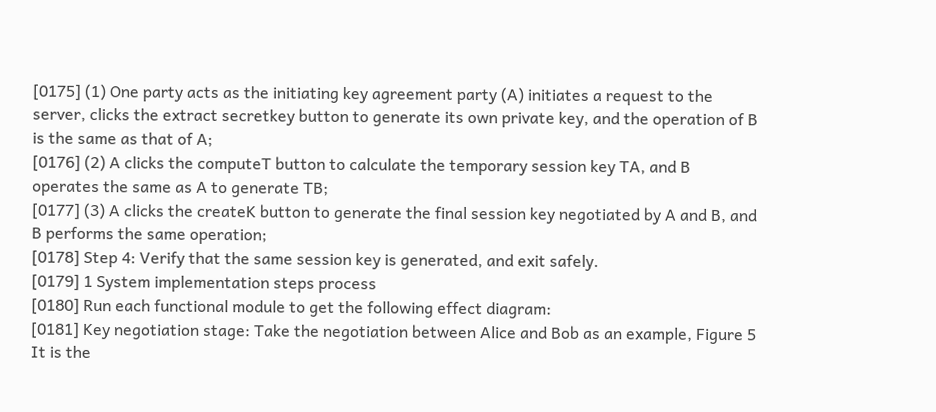[0175] (1) One party acts as the initiating key agreement party (A) initiates a request to the server, clicks the extract secretkey button to generate its own private key, and the operation of B is the same as that of A;
[0176] (2) A clicks the computeT button to calculate the temporary session key TA, and B operates the same as A to generate TB;
[0177] (3) A clicks the createK button to generate the final session key negotiated by A and B, and B performs the same operation;
[0178] Step 4: Verify that the same session key is generated, and exit safely.
[0179] 1 System implementation steps process
[0180] Run each functional module to get the following effect diagram:
[0181] Key negotiation stage: Take the negotiation between Alice and Bob as an example, Figure 5 It is the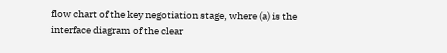flow chart of the key negotiation stage, where (a) is the interface diagram of the clear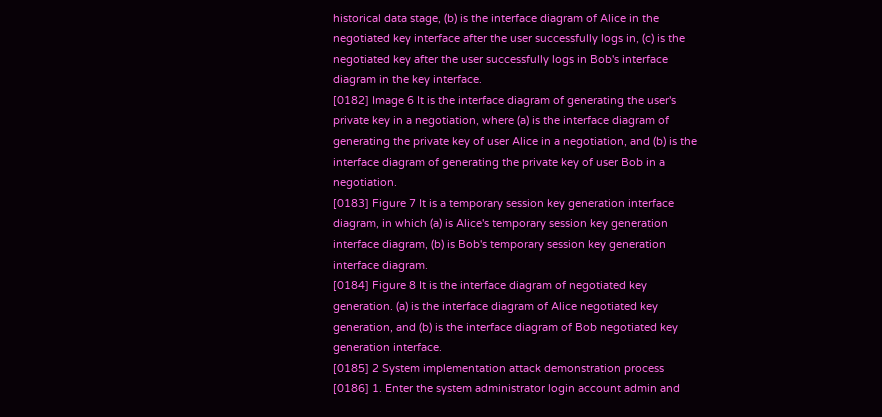historical data stage, (b) is the interface diagram of Alice in the negotiated key interface after the user successfully logs in, (c) is the negotiated key after the user successfully logs in Bob's interface diagram in the key interface.
[0182] Image 6 It is the interface diagram of generating the user's private key in a negotiation, where (a) is the interface diagram of generating the private key of user Alice in a negotiation, and (b) is the interface diagram of generating the private key of user Bob in a negotiation.
[0183] Figure 7 It is a temporary session key generation interface diagram, in which (a) is Alice's temporary session key generation interface diagram, (b) is Bob's temporary session key generation interface diagram.
[0184] Figure 8 It is the interface diagram of negotiated key generation. (a) is the interface diagram of Alice negotiated key generation, and (b) is the interface diagram of Bob negotiated key generation interface.
[0185] 2 System implementation attack demonstration process
[0186] 1. Enter the system administrator login account admin and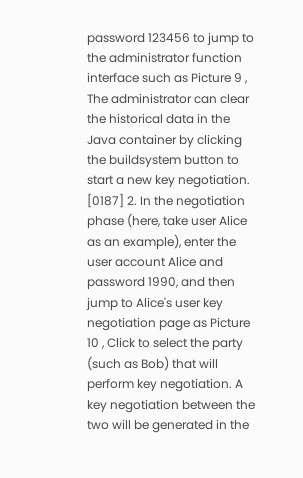password 123456 to jump to the administrator function interface such as Picture 9 , The administrator can clear the historical data in the Java container by clicking the buildsystem button to start a new key negotiation.
[0187] 2. In the negotiation phase (here, take user Alice as an example), enter the user account Alice and password 1990, and then jump to Alice's user key negotiation page as Picture 10 , Click to select the party (such as Bob) that will perform key negotiation. A key negotiation between the two will be generated in the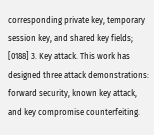corresponding private key, temporary session key, and shared key fields;
[0188] 3. Key attack. This work has designed three attack demonstrations: forward security, known key attack, and key compromise counterfeiting.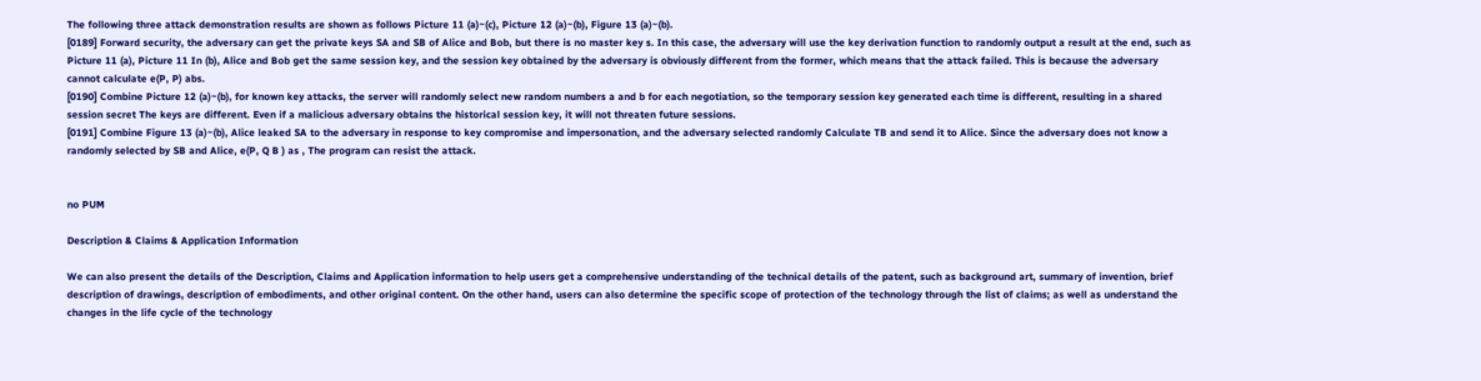The following three attack demonstration results are shown as follows Picture 11 (a)~(c), Picture 12 (a)~(b), Figure 13 (a)~(b).
[0189] Forward security, the adversary can get the private keys SA and SB of Alice and Bob, but there is no master key s. In this case, the adversary will use the key derivation function to randomly output a result at the end, such as Picture 11 (a), Picture 11 In (b), Alice and Bob get the same session key, and the session key obtained by the adversary is obviously different from the former, which means that the attack failed. This is because the adversary cannot calculate e(P, P) abs.
[0190] Combine Picture 12 (a)~(b), for known key attacks, the server will randomly select new random numbers a and b for each negotiation, so the temporary session key generated each time is different, resulting in a shared session secret The keys are different. Even if a malicious adversary obtains the historical session key, it will not threaten future sessions.
[0191] Combine Figure 13 (a)~(b), Alice leaked SA to the adversary in response to key compromise and impersonation, and the adversary selected randomly Calculate TB and send it to Alice. Since the adversary does not know a randomly selected by SB and Alice, e(P, Q B ) as , The program can resist the attack.


no PUM

Description & Claims & Application Information

We can also present the details of the Description, Claims and Application information to help users get a comprehensive understanding of the technical details of the patent, such as background art, summary of invention, brief description of drawings, description of embodiments, and other original content. On the other hand, users can also determine the specific scope of protection of the technology through the list of claims; as well as understand the changes in the life cycle of the technology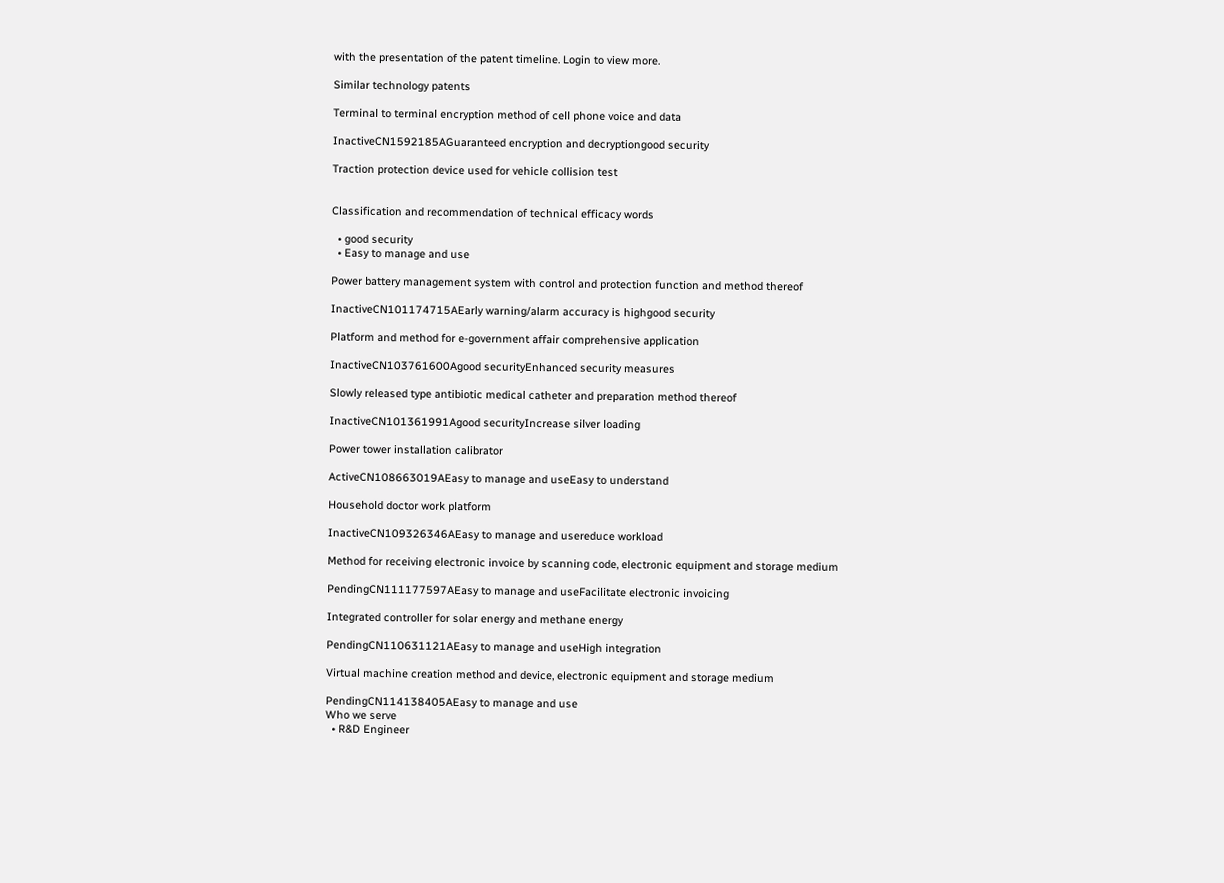with the presentation of the patent timeline. Login to view more.

Similar technology patents

Terminal to terminal encryption method of cell phone voice and data

InactiveCN1592185AGuaranteed encryption and decryptiongood security

Traction protection device used for vehicle collision test


Classification and recommendation of technical efficacy words

  • good security
  • Easy to manage and use

Power battery management system with control and protection function and method thereof

InactiveCN101174715AEarly warning/alarm accuracy is highgood security

Platform and method for e-government affair comprehensive application

InactiveCN103761600Agood securityEnhanced security measures

Slowly released type antibiotic medical catheter and preparation method thereof

InactiveCN101361991Agood securityIncrease silver loading

Power tower installation calibrator

ActiveCN108663019AEasy to manage and useEasy to understand

Household doctor work platform

InactiveCN109326346AEasy to manage and usereduce workload

Method for receiving electronic invoice by scanning code, electronic equipment and storage medium

PendingCN111177597AEasy to manage and useFacilitate electronic invoicing

Integrated controller for solar energy and methane energy

PendingCN110631121AEasy to manage and useHigh integration

Virtual machine creation method and device, electronic equipment and storage medium

PendingCN114138405AEasy to manage and use
Who we serve
  • R&D Engineer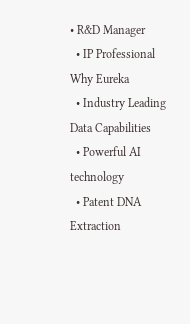• R&D Manager
  • IP Professional
Why Eureka
  • Industry Leading Data Capabilities
  • Powerful AI technology
  • Patent DNA Extraction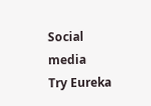Social media
Try Eureka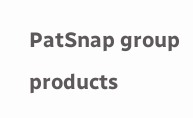PatSnap group products